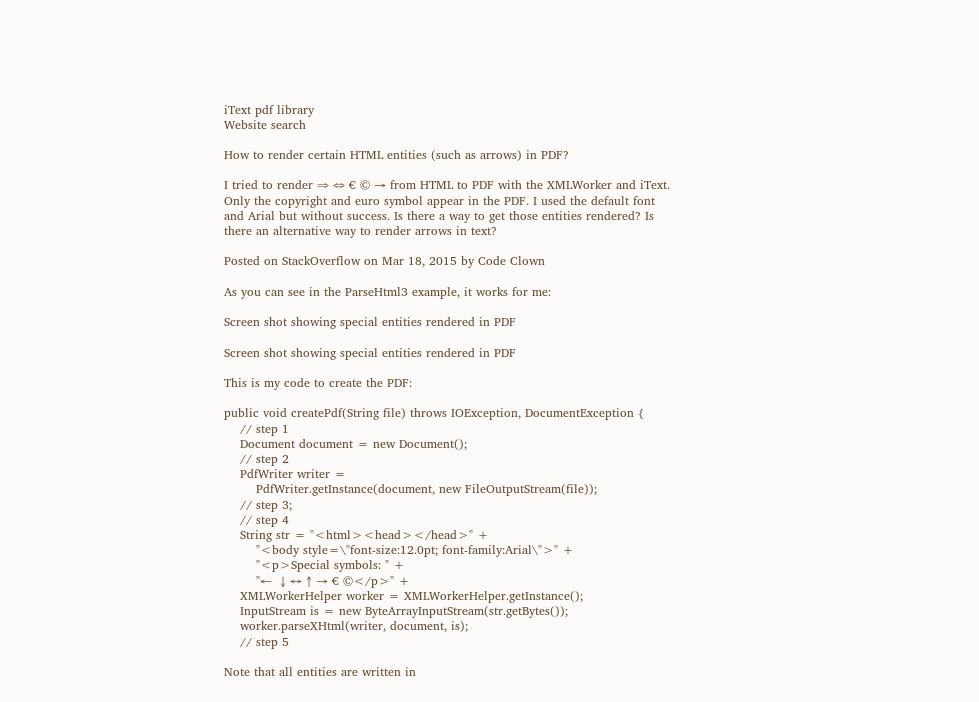iText pdf library
Website search

How to render certain HTML entities (such as arrows) in PDF?

I tried to render ⇒ ⇔ € © → from HTML to PDF with the XMLWorker and iText. Only the copyright and euro symbol appear in the PDF. I used the default font and Arial but without success. Is there a way to get those entities rendered? Is there an alternative way to render arrows in text?

Posted on StackOverflow on Mar 18, 2015 by Code Clown

As you can see in the ParseHtml3 example, it works for me:

Screen shot showing special entities rendered in PDF

Screen shot showing special entities rendered in PDF

This is my code to create the PDF:

public void createPdf(String file) throws IOException, DocumentException {
    // step 1
    Document document = new Document();
    // step 2
    PdfWriter writer =
        PdfWriter.getInstance(document, new FileOutputStream(file));
    // step 3;
    // step 4
    String str = "<html><head></head>" +
        "<body style=\"font-size:12.0pt; font-family:Arial\">" +
        "<p>Special symbols: " +
        "←  ↓ ↔ ↑ → € ©</p>" +
    XMLWorkerHelper worker = XMLWorkerHelper.getInstance();
    InputStream is = new ByteArrayInputStream(str.getBytes());
    worker.parseXHtml(writer, document, is);
    // step 5

Note that all entities are written in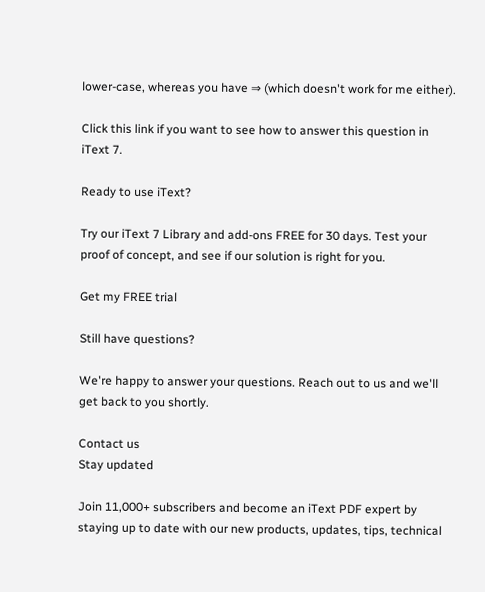lower-case, whereas you have ⇒ (which doesn't work for me either).

Click this link if you want to see how to answer this question in iText 7.

Ready to use iText?

Try our iText 7 Library and add-ons FREE for 30 days. Test your proof of concept, and see if our solution is right for you.

Get my FREE trial

Still have questions?

We're happy to answer your questions. Reach out to us and we'll get back to you shortly.

Contact us
Stay updated

Join 11,000+ subscribers and become an iText PDF expert by staying up to date with our new products, updates, tips, technical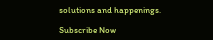solutions and happenings.

Subscribe Now